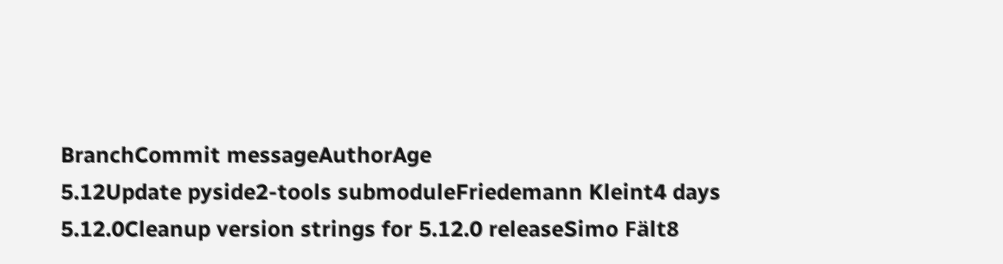BranchCommit messageAuthorAge
5.12Update pyside2-tools submoduleFriedemann Kleint4 days
5.12.0Cleanup version strings for 5.12.0 releaseSimo Fält8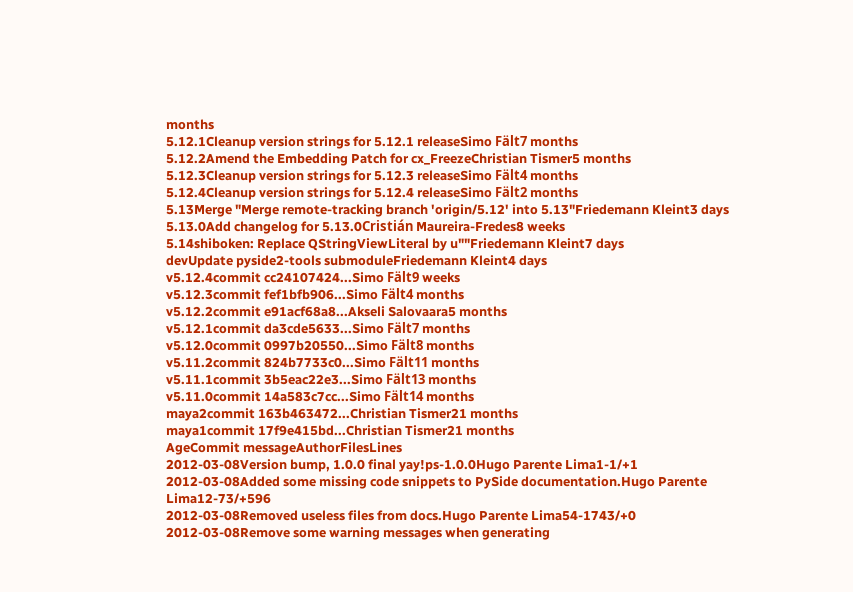months
5.12.1Cleanup version strings for 5.12.1 releaseSimo Fält7 months
5.12.2Amend the Embedding Patch for cx_FreezeChristian Tismer5 months
5.12.3Cleanup version strings for 5.12.3 releaseSimo Fält4 months
5.12.4Cleanup version strings for 5.12.4 releaseSimo Fält2 months
5.13Merge "Merge remote-tracking branch 'origin/5.12' into 5.13"Friedemann Kleint3 days
5.13.0Add changelog for 5.13.0Cristián Maureira-Fredes8 weeks
5.14shiboken: Replace QStringViewLiteral by u""Friedemann Kleint7 days
devUpdate pyside2-tools submoduleFriedemann Kleint4 days
v5.12.4commit cc24107424...Simo Fält9 weeks
v5.12.3commit fef1bfb906...Simo Fält4 months
v5.12.2commit e91acf68a8...Akseli Salovaara5 months
v5.12.1commit da3cde5633...Simo Fält7 months
v5.12.0commit 0997b20550...Simo Fält8 months
v5.11.2commit 824b7733c0...Simo Fält11 months
v5.11.1commit 3b5eac22e3...Simo Fält13 months
v5.11.0commit 14a583c7cc...Simo Fält14 months
maya2commit 163b463472...Christian Tismer21 months
maya1commit 17f9e415bd...Christian Tismer21 months
AgeCommit messageAuthorFilesLines
2012-03-08Version bump, 1.0.0 final yay!ps-1.0.0Hugo Parente Lima1-1/+1
2012-03-08Added some missing code snippets to PySide documentation.Hugo Parente Lima12-73/+596
2012-03-08Removed useless files from docs.Hugo Parente Lima54-1743/+0
2012-03-08Remove some warning messages when generating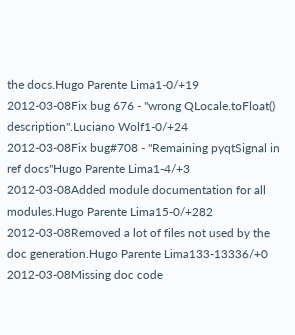the docs.Hugo Parente Lima1-0/+19
2012-03-08Fix bug 676 - "wrong QLocale.toFloat() description".Luciano Wolf1-0/+24
2012-03-08Fix bug#708 - "Remaining pyqtSignal in ref docs"Hugo Parente Lima1-4/+3
2012-03-08Added module documentation for all modules.Hugo Parente Lima15-0/+282
2012-03-08Removed a lot of files not used by the doc generation.Hugo Parente Lima133-13336/+0
2012-03-08Missing doc code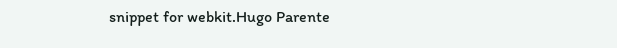snippet for webkit.Hugo Parente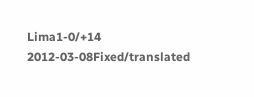Lima1-0/+14
2012-03-08Fixed/translated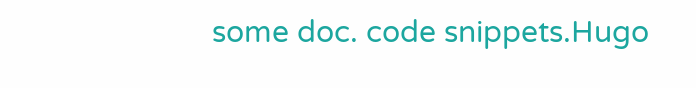some doc. code snippets.Hugo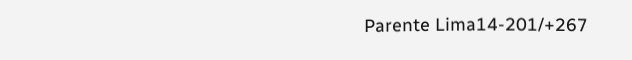Parente Lima14-201/+267